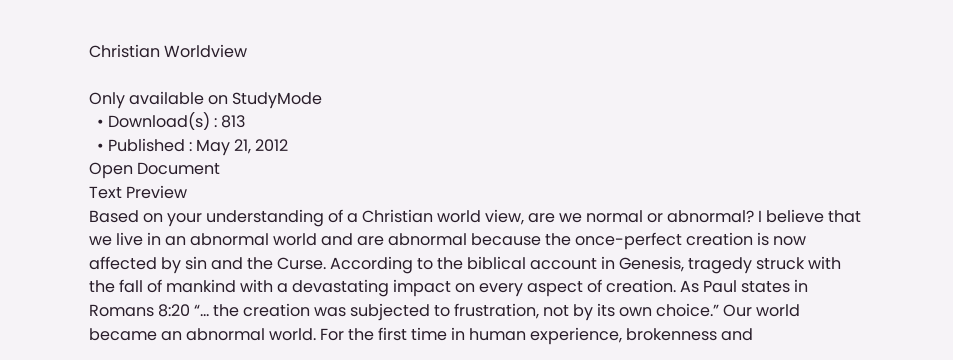Christian Worldview

Only available on StudyMode
  • Download(s) : 813
  • Published : May 21, 2012
Open Document
Text Preview
Based on your understanding of a Christian world view, are we normal or abnormal? I believe that we live in an abnormal world and are abnormal because the once-perfect creation is now affected by sin and the Curse. According to the biblical account in Genesis, tragedy struck with the fall of mankind with a devastating impact on every aspect of creation. As Paul states in Romans 8:20 “… the creation was subjected to frustration, not by its own choice.” Our world became an abnormal world. For the first time in human experience, brokenness and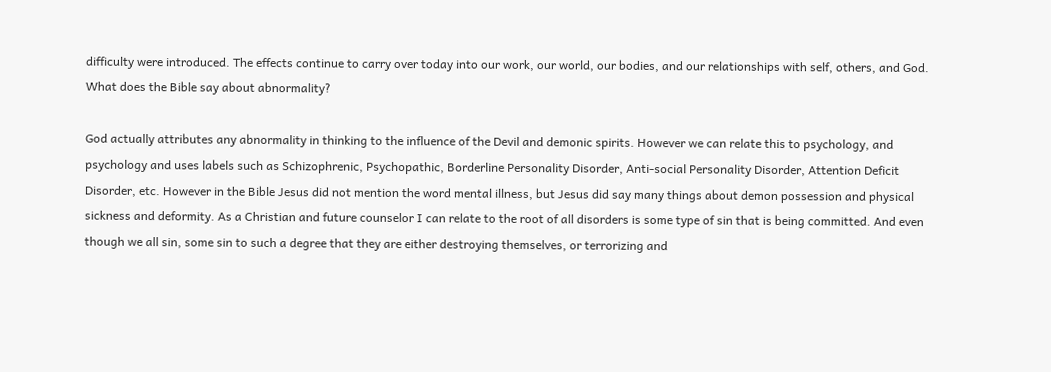difficulty were introduced. The effects continue to carry over today into our work, our world, our bodies, and our relationships with self, others, and God. What does the Bible say about abnormality?

God actually attributes any abnormality in thinking to the influence of the Devil and demonic spirits. However we can relate this to psychology, and psychology and uses labels such as Schizophrenic, Psychopathic, Borderline Personality Disorder, Anti-social Personality Disorder, Attention Deficit Disorder, etc. However in the Bible Jesus did not mention the word mental illness, but Jesus did say many things about demon possession and physical sickness and deformity. As a Christian and future counselor I can relate to the root of all disorders is some type of sin that is being committed. And even though we all sin, some sin to such a degree that they are either destroying themselves, or terrorizing and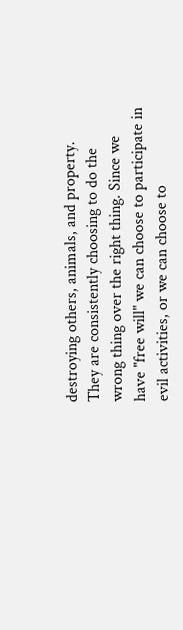destroying others, animals, and property. They are consistently choosing to do the wrong thing over the right thing. Since we have "free will" we can choose to participate in evil activities, or we can choose to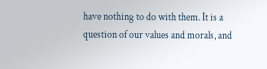have nothing to do with them. It is a question of our values and morals, and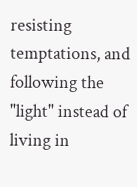resisting temptations, and following the "light" instead of living in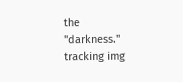the "darkness."
tracking img